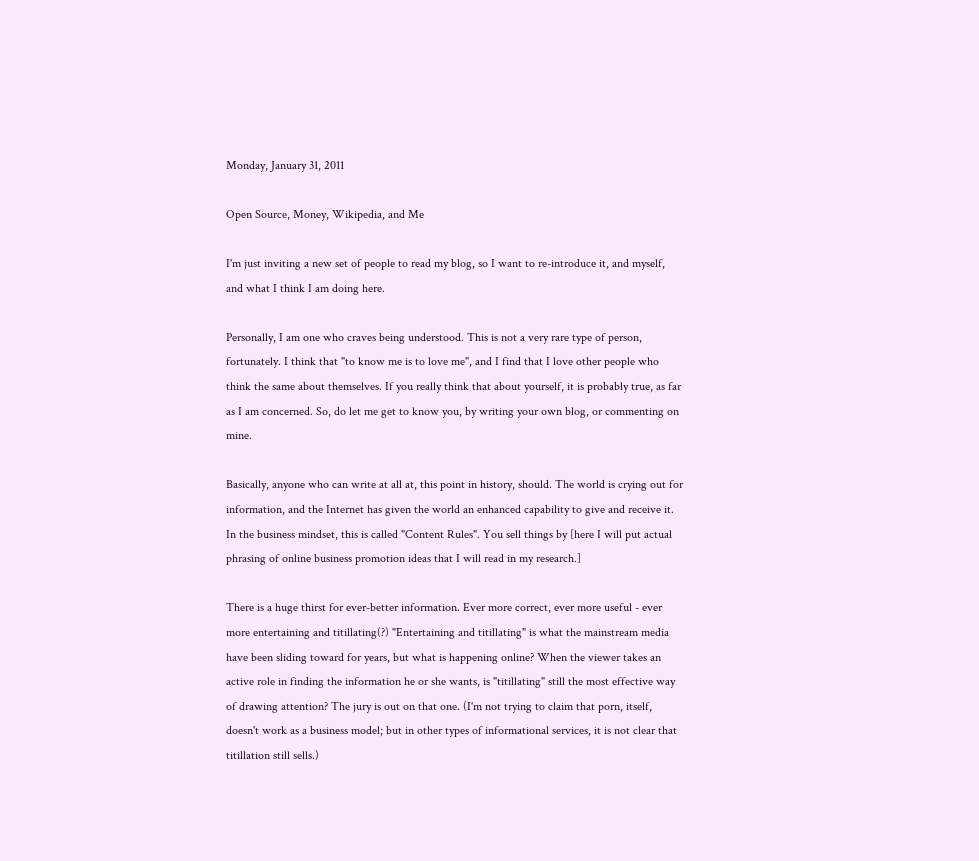Monday, January 31, 2011

Open Source, Money, Wikipedia, and Me

I'm just inviting a new set of people to read my blog, so I want to re-introduce it, and myself, and what I think I am doing here.

Personally, I am one who craves being understood. This is not a very rare type of person, fortunately. I think that "to know me is to love me", and I find that I love other people who think the same about themselves. If you really think that about yourself, it is probably true, as far as I am concerned. So, do let me get to know you, by writing your own blog, or commenting on mine.

Basically, anyone who can write at all at, this point in history, should. The world is crying out for information, and the Internet has given the world an enhanced capability to give and receive it. In the business mindset, this is called "Content Rules". You sell things by [here I will put actual phrasing of online business promotion ideas that I will read in my research.]

There is a huge thirst for ever-better information. Ever more correct, ever more useful - ever more entertaining and titillating(?) "Entertaining and titillating" is what the mainstream media have been sliding toward for years, but what is happening online? When the viewer takes an active role in finding the information he or she wants, is "titillating" still the most effective way of drawing attention? The jury is out on that one. (I'm not trying to claim that porn, itself, doesn't work as a business model; but in other types of informational services, it is not clear that titillation still sells.)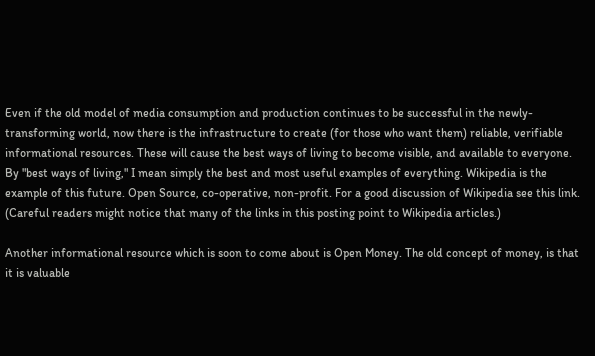Even if the old model of media consumption and production continues to be successful in the newly-transforming world, now there is the infrastructure to create (for those who want them) reliable, verifiable informational resources. These will cause the best ways of living to become visible, and available to everyone. By "best ways of living," I mean simply the best and most useful examples of everything. Wikipedia is the example of this future. Open Source, co-operative, non-profit. For a good discussion of Wikipedia see this link. (Careful readers might notice that many of the links in this posting point to Wikipedia articles.)

Another informational resource which is soon to come about is Open Money. The old concept of money, is that it is valuable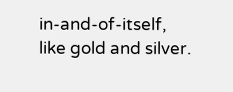in-and-of-itself, like gold and silver.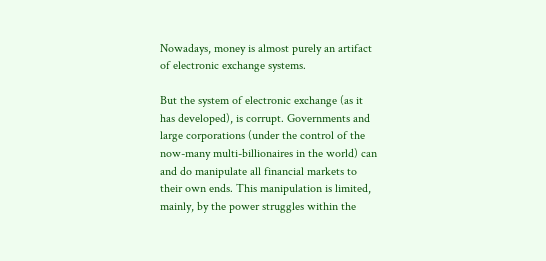Nowadays, money is almost purely an artifact of electronic exchange systems.

But the system of electronic exchange (as it has developed), is corrupt. Governments and large corporations (under the control of the now-many multi-billionaires in the world) can and do manipulate all financial markets to their own ends. This manipulation is limited, mainly, by the power struggles within the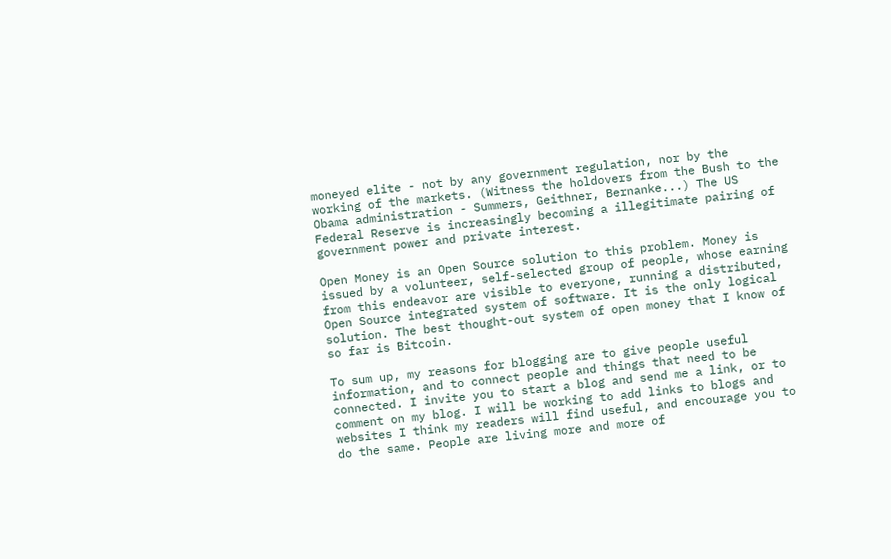moneyed elite - not by any government regulation, nor by the working of the markets. (Witness the holdovers from the Bush to the Obama administration - Summers, Geithner, Bernanke...) The US Federal Reserve is increasingly becoming a illegitimate pairing of government power and private interest.

Open Money is an Open Source solution to this problem. Money is issued by a volunteer, self-selected group of people, whose earning from this endeavor are visible to everyone, running a distributed, Open Source integrated system of software. It is the only logical solution. The best thought-out system of open money that I know of so far is Bitcoin.

To sum up, my reasons for blogging are to give people useful information, and to connect people and things that need to be connected. I invite you to start a blog and send me a link, or to comment on my blog. I will be working to add links to blogs and websites I think my readers will find useful, and encourage you to do the same. People are living more and more of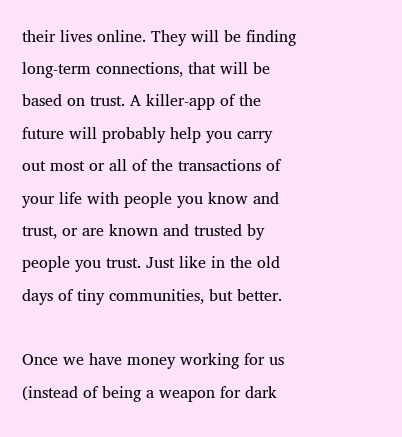their lives online. They will be finding long-term connections, that will be based on trust. A killer-app of the future will probably help you carry out most or all of the transactions of your life with people you know and trust, or are known and trusted by people you trust. Just like in the old days of tiny communities, but better.

Once we have money working for us (instead of being a weapon for dark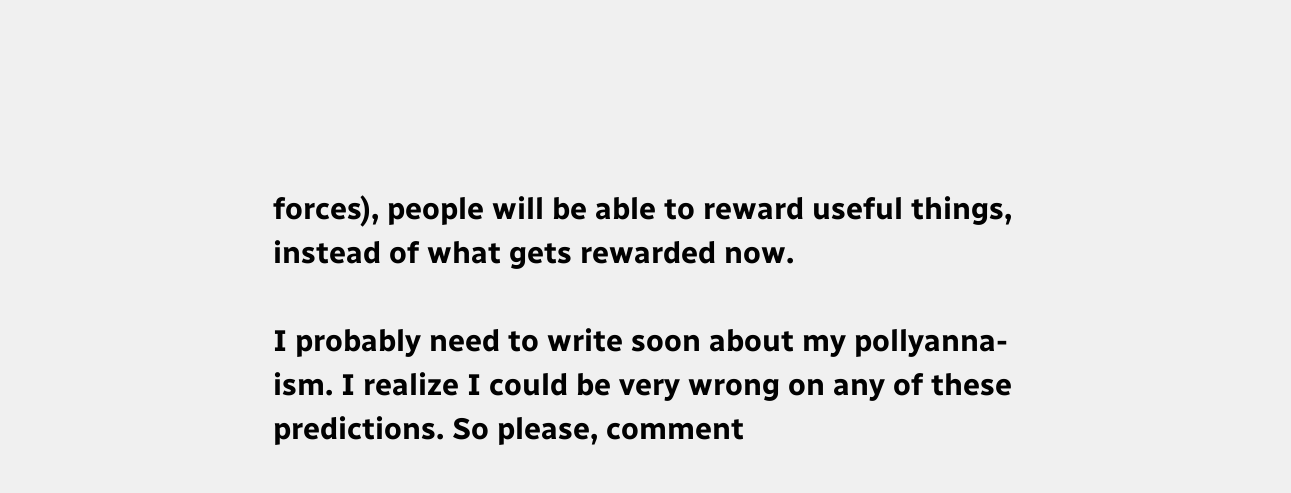forces), people will be able to reward useful things, instead of what gets rewarded now.

I probably need to write soon about my pollyanna-ism. I realize I could be very wrong on any of these predictions. So please, comment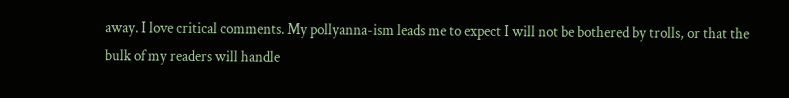away. I love critical comments. My pollyanna-ism leads me to expect I will not be bothered by trolls, or that the bulk of my readers will handle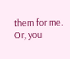them for me. Or, you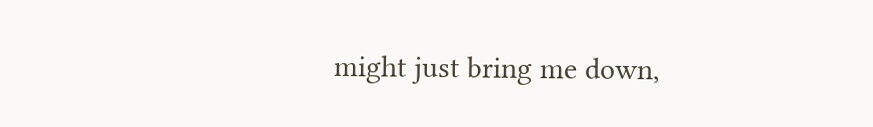might just bring me down,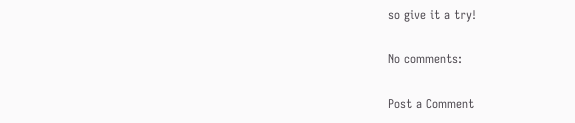so give it a try!

No comments:

Post a Comment